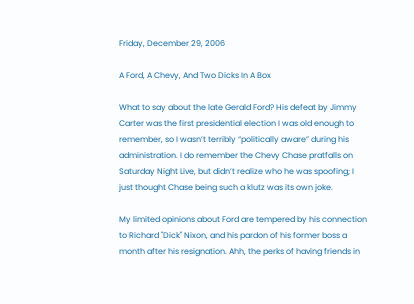Friday, December 29, 2006

A Ford, A Chevy, And Two Dicks In A Box

What to say about the late Gerald Ford? His defeat by Jimmy Carter was the first presidential election I was old enough to remember, so I wasn’t terribly “politically aware” during his administration. I do remember the Chevy Chase pratfalls on Saturday Night Live, but didn’t realize who he was spoofing; I just thought Chase being such a klutz was its own joke.

My limited opinions about Ford are tempered by his connection to Richard "Dick" Nixon, and his pardon of his former boss a month after his resignation. Ahh, the perks of having friends in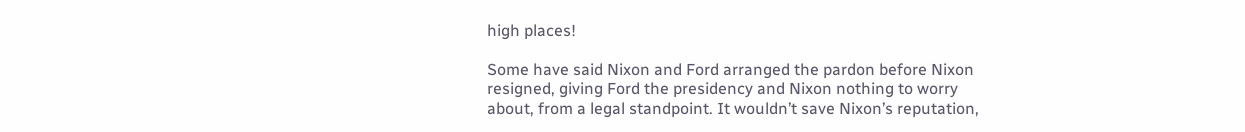high places!

Some have said Nixon and Ford arranged the pardon before Nixon resigned, giving Ford the presidency and Nixon nothing to worry about, from a legal standpoint. It wouldn’t save Nixon’s reputation,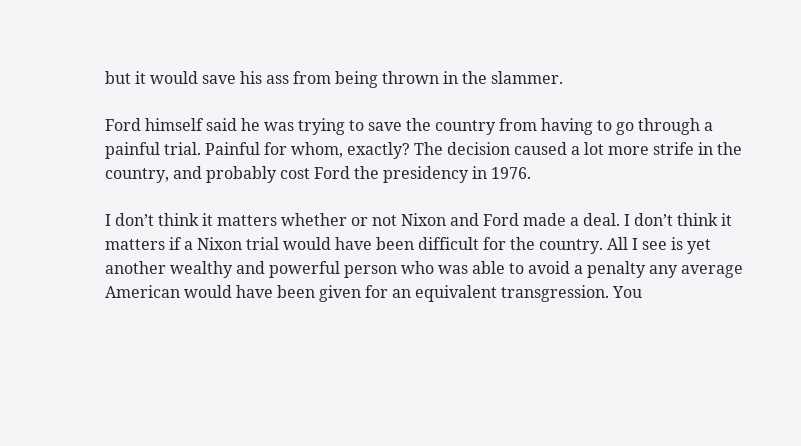but it would save his ass from being thrown in the slammer.

Ford himself said he was trying to save the country from having to go through a painful trial. Painful for whom, exactly? The decision caused a lot more strife in the country, and probably cost Ford the presidency in 1976.

I don’t think it matters whether or not Nixon and Ford made a deal. I don’t think it matters if a Nixon trial would have been difficult for the country. All I see is yet another wealthy and powerful person who was able to avoid a penalty any average American would have been given for an equivalent transgression. You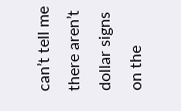can’t tell me there aren’t dollar signs on the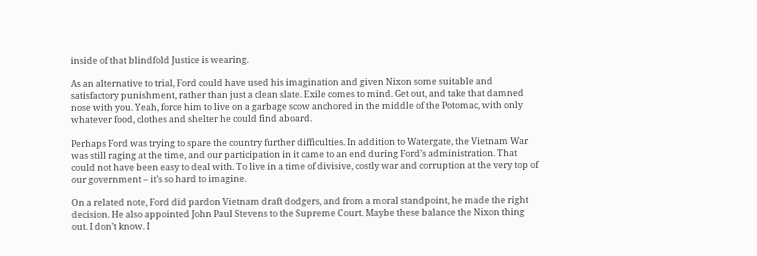inside of that blindfold Justice is wearing.

As an alternative to trial, Ford could have used his imagination and given Nixon some suitable and satisfactory punishment, rather than just a clean slate. Exile comes to mind. Get out, and take that damned nose with you. Yeah, force him to live on a garbage scow anchored in the middle of the Potomac, with only whatever food, clothes and shelter he could find aboard.

Perhaps Ford was trying to spare the country further difficulties. In addition to Watergate, the Vietnam War was still raging at the time, and our participation in it came to an end during Ford’s administration. That could not have been easy to deal with. To live in a time of divisive, costly war and corruption at the very top of our government – it’s so hard to imagine.

On a related note, Ford did pardon Vietnam draft dodgers, and from a moral standpoint, he made the right decision. He also appointed John Paul Stevens to the Supreme Court. Maybe these balance the Nixon thing out. I don’t know. I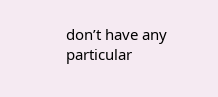don’t have any particular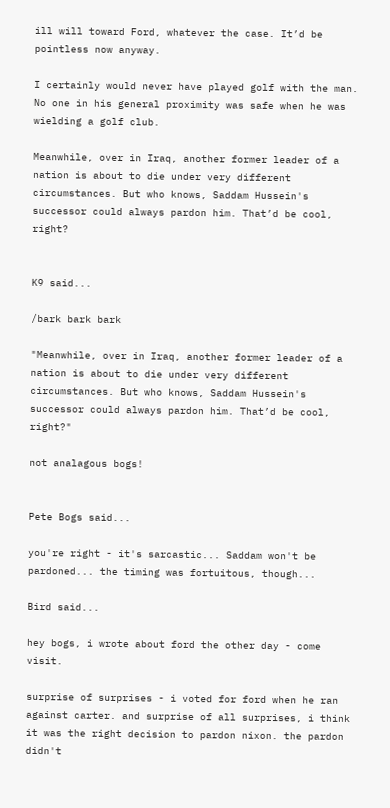ill will toward Ford, whatever the case. It’d be pointless now anyway.

I certainly would never have played golf with the man. No one in his general proximity was safe when he was wielding a golf club.

Meanwhile, over in Iraq, another former leader of a nation is about to die under very different circumstances. But who knows, Saddam Hussein's successor could always pardon him. That’d be cool, right?


K9 said...

/bark bark bark

"Meanwhile, over in Iraq, another former leader of a nation is about to die under very different circumstances. But who knows, Saddam Hussein's successor could always pardon him. That’d be cool, right?"

not analagous bogs!


Pete Bogs said...

you're right - it's sarcastic... Saddam won't be pardoned... the timing was fortuitous, though...

Bird said...

hey bogs, i wrote about ford the other day - come visit.

surprise of surprises - i voted for ford when he ran against carter. and surprise of all surprises, i think it was the right decision to pardon nixon. the pardon didn't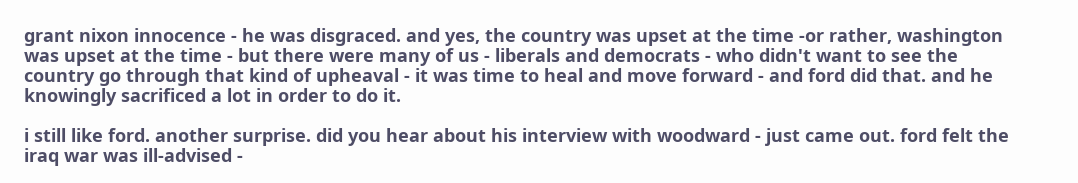grant nixon innocence - he was disgraced. and yes, the country was upset at the time -or rather, washington was upset at the time - but there were many of us - liberals and democrats - who didn't want to see the country go through that kind of upheaval - it was time to heal and move forward - and ford did that. and he knowingly sacrificed a lot in order to do it.

i still like ford. another surprise. did you hear about his interview with woodward - just came out. ford felt the iraq war was ill-advised -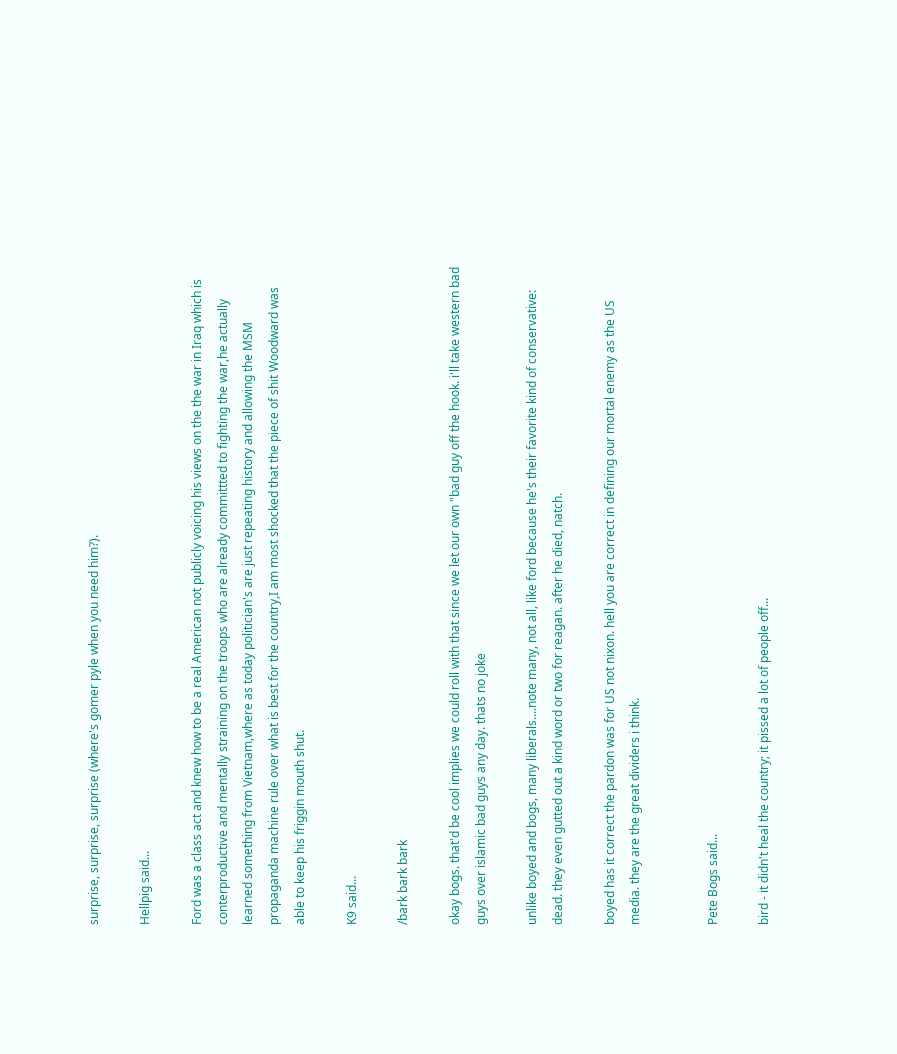surprise, surprise, surprise (where's gomer pyle when you need him?).

Hellpig said...

Ford was a class act and knew how to be a real American not publicly voicing his views on the the war in Iraq which is conterproductive and mentally straining on the troops who are already committted to fighting the war,he actually learned something from Vietnam,where as today politician's are just repeating history and allowing the MSM propaganda machine rule over what is best for the country,I am most shocked that the piece of shit Woodward was able to keep his friggin mouth shut.

K9 said...

/bark bark bark

okay bogs. that'd be cool implies we could roll with that since we let our own "bad guy off the hook. i'll take western bad guys over islamic bad guys any day. thats no joke

unlike boyed and bogs, many liberals....note many, not all, like ford because he's their favorite kind of conservative: dead. they even gutted out a kind word or two for reagan. after he died, natch.

boyed has it correct the pardon was for US not nixon. hell you are correct in defining our mortal enemy as the US media. they are the great dividers i think.


Pete Bogs said...

bird - it didn't heal the country; it pissed a lot of people off...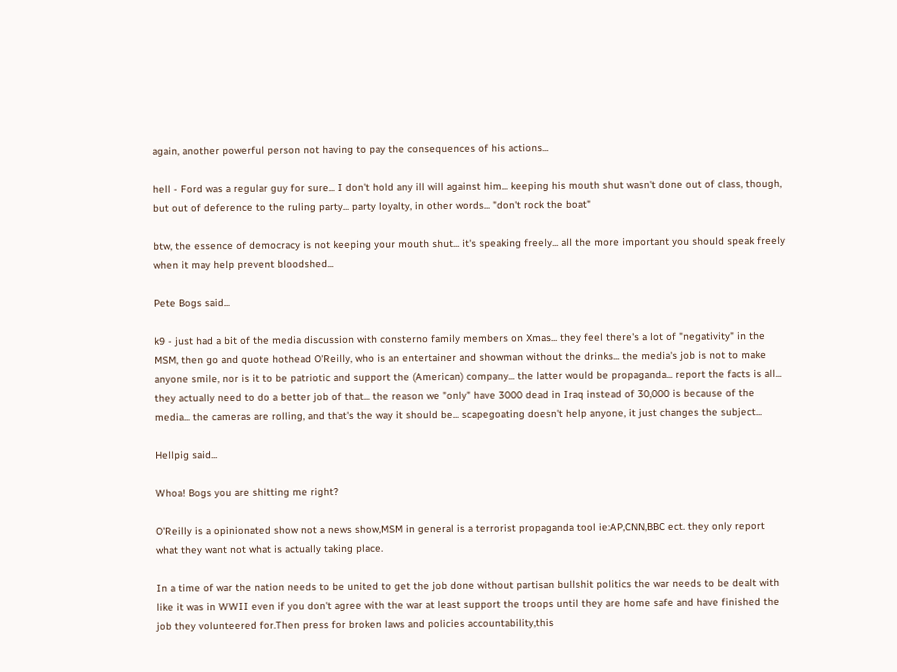again, another powerful person not having to pay the consequences of his actions...

hell - Ford was a regular guy for sure... I don't hold any ill will against him... keeping his mouth shut wasn't done out of class, though, but out of deference to the ruling party... party loyalty, in other words... "don't rock the boat"

btw, the essence of democracy is not keeping your mouth shut... it's speaking freely... all the more important you should speak freely when it may help prevent bloodshed...

Pete Bogs said...

k9 - just had a bit of the media discussion with consterno family members on Xmas... they feel there's a lot of "negativity" in the MSM, then go and quote hothead O'Reilly, who is an entertainer and showman without the drinks... the media's job is not to make anyone smile, nor is it to be patriotic and support the (American) company... the latter would be propaganda... report the facts is all... they actually need to do a better job of that... the reason we "only" have 3000 dead in Iraq instead of 30,000 is because of the media... the cameras are rolling, and that's the way it should be... scapegoating doesn't help anyone, it just changes the subject...

Hellpig said...

Whoa! Bogs you are shitting me right?

O'Reilly is a opinionated show not a news show,MSM in general is a terrorist propaganda tool ie:AP,CNN,BBC ect. they only report what they want not what is actually taking place.

In a time of war the nation needs to be united to get the job done without partisan bullshit politics the war needs to be dealt with like it was in WWII even if you don't agree with the war at least support the troops until they are home safe and have finished the job they volunteered for.Then press for broken laws and policies accountability,this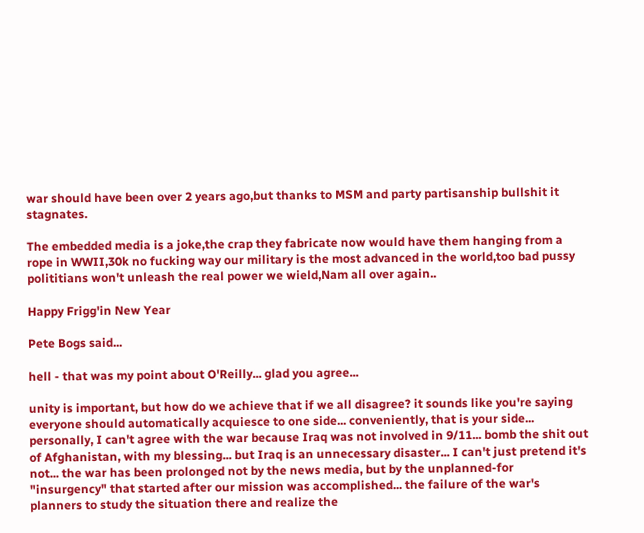war should have been over 2 years ago,but thanks to MSM and party partisanship bullshit it stagnates.

The embedded media is a joke,the crap they fabricate now would have them hanging from a rope in WWII,30k no fucking way our military is the most advanced in the world,too bad pussy polititians won't unleash the real power we wield,Nam all over again..

Happy Frigg'in New Year

Pete Bogs said...

hell - that was my point about O'Reilly... glad you agree...

unity is important, but how do we achieve that if we all disagree? it sounds like you're saying everyone should automatically acquiesce to one side... conveniently, that is your side... personally, I can't agree with the war because Iraq was not involved in 9/11... bomb the shit out of Afghanistan, with my blessing... but Iraq is an unnecessary disaster... I can't just pretend it's not... the war has been prolonged not by the news media, but by the unplanned-for "insurgency" that started after our mission was accomplished... the failure of the war's planners to study the situation there and realize the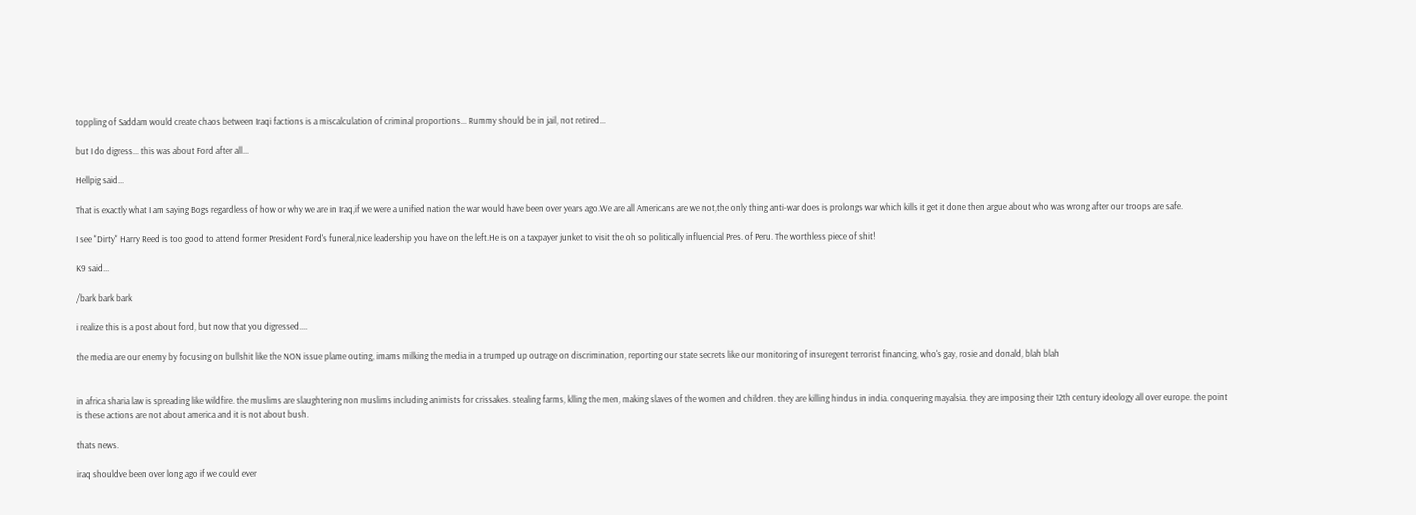toppling of Saddam would create chaos between Iraqi factions is a miscalculation of criminal proportions... Rummy should be in jail, not retired...

but I do digress... this was about Ford after all...

Hellpig said...

That is exactly what I am saying Bogs regardless of how or why we are in Iraq,if we were a unified nation the war would have been over years ago.We are all Americans are we not,the only thing anti-war does is prolongs war which kills it get it done then argue about who was wrong after our troops are safe.

I see "Dirty" Harry Reed is too good to attend former President Ford's funeral,nice leadership you have on the left.He is on a taxpayer junket to visit the oh so politically influencial Pres. of Peru. The worthless piece of shit!

K9 said...

/bark bark bark

i realize this is a post about ford, but now that you digressed....

the media are our enemy by focusing on bullshit like the NON issue plame outing, imams milking the media in a trumped up outrage on discrimination, reporting our state secrets like our monitoring of insuregent terrorist financing, who's gay, rosie and donald, blah blah


in africa sharia law is spreading like wildfire. the muslims are slaughtering non muslims including animists for crissakes. stealing farms, klling the men, making slaves of the women and children. they are killing hindus in india. conquering mayalsia. they are imposing their 12th century ideology all over europe. the point is these actions are not about america and it is not about bush.

thats news.

iraq shouldve been over long ago if we could ever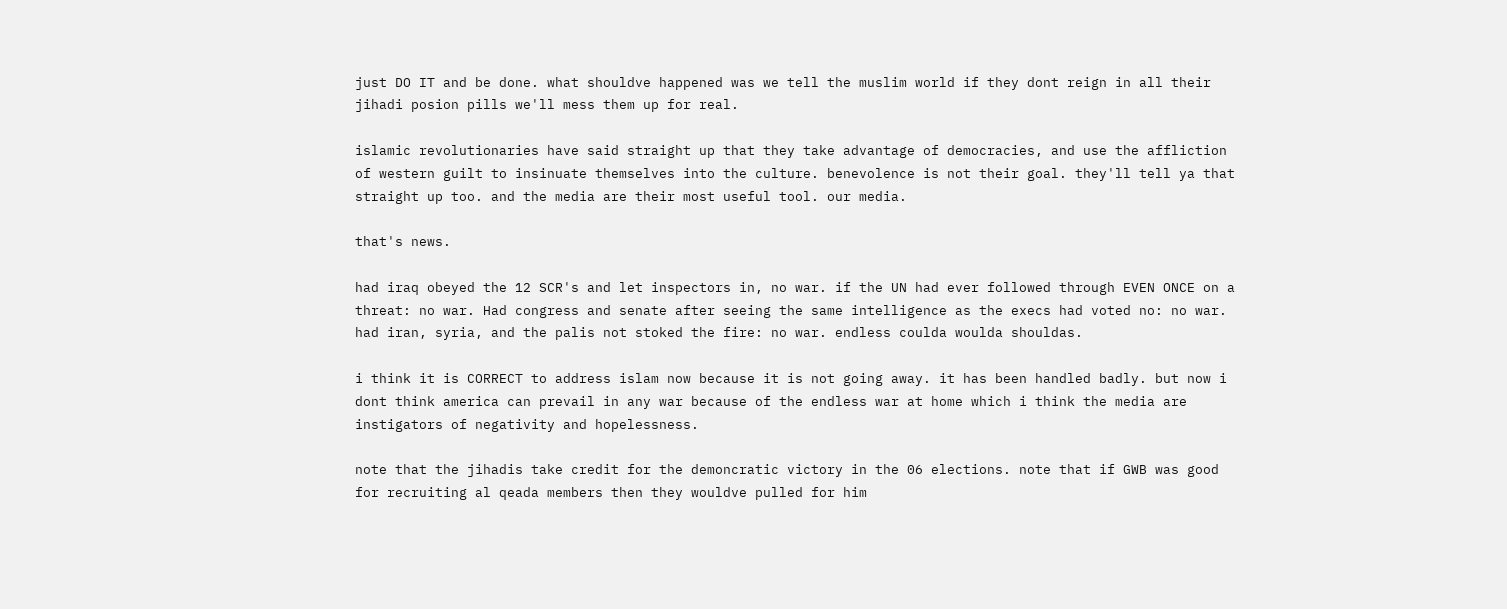just DO IT and be done. what shouldve happened was we tell the muslim world if they dont reign in all their jihadi posion pills we'll mess them up for real.

islamic revolutionaries have said straight up that they take advantage of democracies, and use the affliction of western guilt to insinuate themselves into the culture. benevolence is not their goal. they'll tell ya that straight up too. and the media are their most useful tool. our media.

that's news.

had iraq obeyed the 12 SCR's and let inspectors in, no war. if the UN had ever followed through EVEN ONCE on a threat: no war. Had congress and senate after seeing the same intelligence as the execs had voted no: no war. had iran, syria, and the palis not stoked the fire: no war. endless coulda woulda shouldas.

i think it is CORRECT to address islam now because it is not going away. it has been handled badly. but now i dont think america can prevail in any war because of the endless war at home which i think the media are instigators of negativity and hopelessness.

note that the jihadis take credit for the demoncratic victory in the 06 elections. note that if GWB was good for recruiting al qeada members then they wouldve pulled for him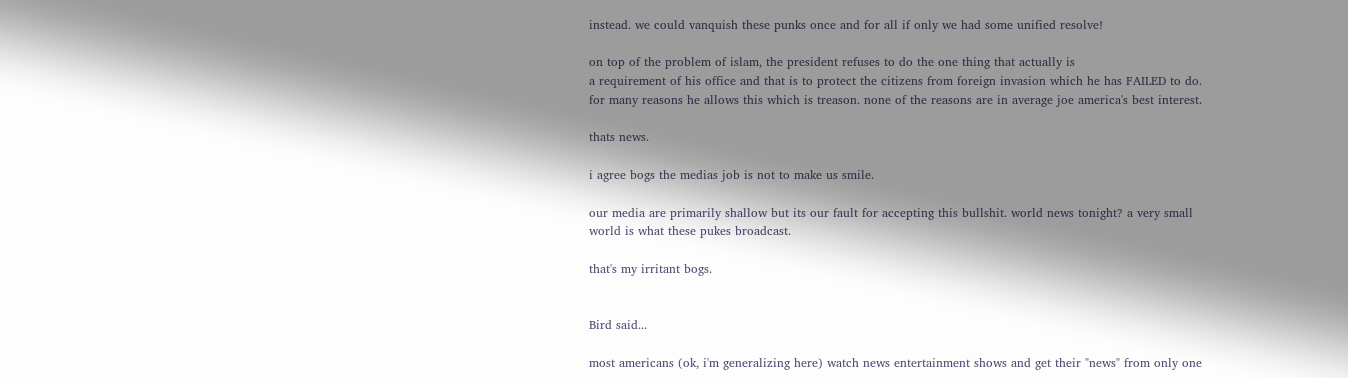instead. we could vanquish these punks once and for all if only we had some unified resolve!

on top of the problem of islam, the president refuses to do the one thing that actually is
a requirement of his office and that is to protect the citizens from foreign invasion which he has FAILED to do. for many reasons he allows this which is treason. none of the reasons are in average joe america's best interest.

thats news.

i agree bogs the medias job is not to make us smile.

our media are primarily shallow but its our fault for accepting this bullshit. world news tonight? a very small world is what these pukes broadcast.

that's my irritant bogs.


Bird said...

most americans (ok, i'm generalizing here) watch news entertainment shows and get their "news" from only one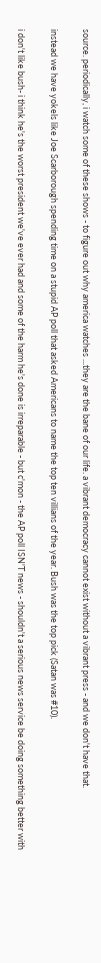source. periodically, i watch some of these shows - to figure out why america watches ...they are the bane of our life. a vibrant democracy cannot exist without a vibrant press - and we don't have that.

instead we have yokels like Joe Scarborough spending time on a stupid AP poll that asked Americans to name the top ten villians of the year. Bush was the top pick (Satan was #10).

i don't like bush- i think he's the worst president we've ever had and some of the harm he's done is irreparable - but c'mon - the AP poll ISN'T news - shouldn't a serious news service be doing something better with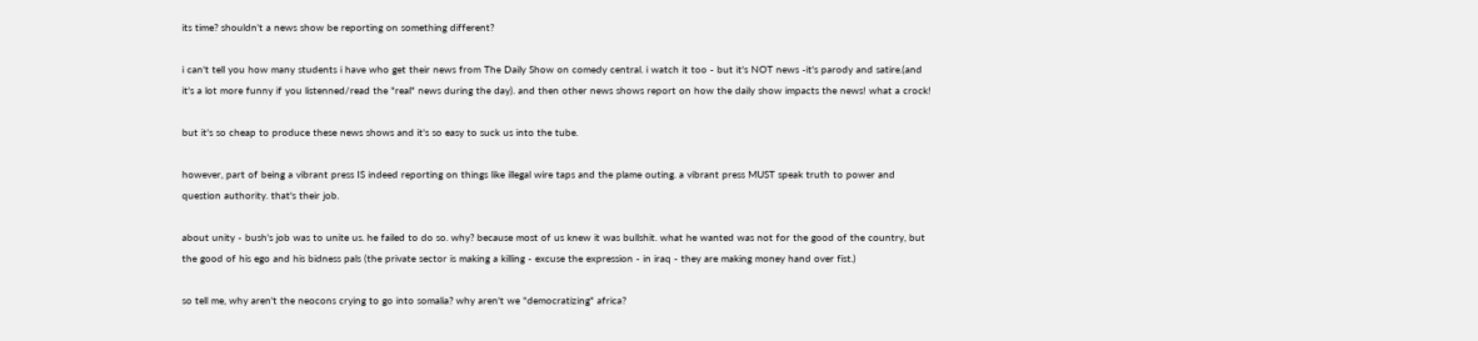its time? shouldn't a news show be reporting on something different?

i can't tell you how many students i have who get their news from The Daily Show on comedy central. i watch it too - but it's NOT news -it's parody and satire.(and it's a lot more funny if you listenned/read the "real" news during the day). and then other news shows report on how the daily show impacts the news! what a crock!

but it's so cheap to produce these news shows and it's so easy to suck us into the tube.

however, part of being a vibrant press IS indeed reporting on things like illegal wire taps and the plame outing. a vibrant press MUST speak truth to power and question authority. that's their job.

about unity - bush's job was to unite us. he failed to do so. why? because most of us knew it was bullshit. what he wanted was not for the good of the country, but the good of his ego and his bidness pals (the private sector is making a killing - excuse the expression - in iraq - they are making money hand over fist.)

so tell me, why aren't the neocons crying to go into somalia? why aren't we "democratizing" africa?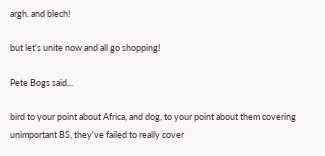argh. and blech!

but let's unite now and all go shopping!

Pete Bogs said...

bird to your point about Africa, and dog, to your point about them covering unimportant BS, they've failed to really cover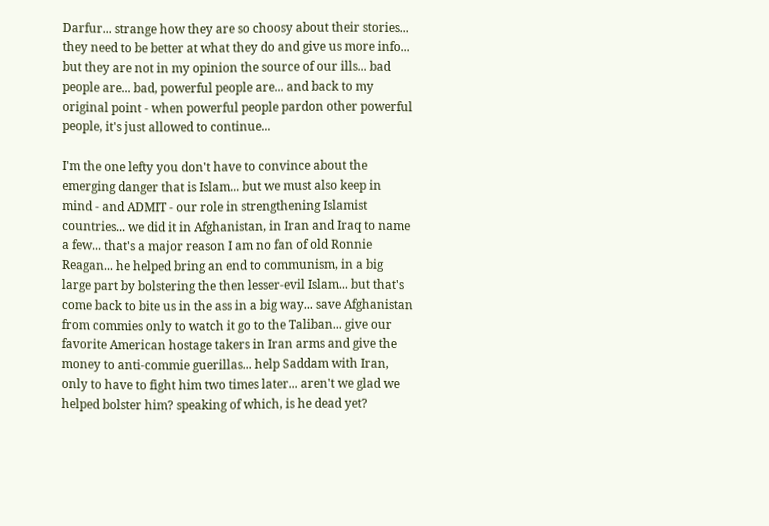Darfur... strange how they are so choosy about their stories... they need to be better at what they do and give us more info... but they are not in my opinion the source of our ills... bad people are... bad, powerful people are... and back to my original point - when powerful people pardon other powerful people, it's just allowed to continue...

I'm the one lefty you don't have to convince about the emerging danger that is Islam... but we must also keep in mind - and ADMIT - our role in strengthening Islamist countries... we did it in Afghanistan, in Iran and Iraq to name a few... that's a major reason I am no fan of old Ronnie Reagan... he helped bring an end to communism, in a big large part by bolstering the then lesser-evil Islam... but that's come back to bite us in the ass in a big way... save Afghanistan from commies only to watch it go to the Taliban... give our favorite American hostage takers in Iran arms and give the money to anti-commie guerillas... help Saddam with Iran, only to have to fight him two times later... aren't we glad we helped bolster him? speaking of which, is he dead yet?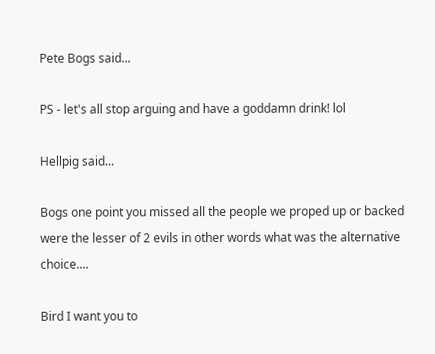Pete Bogs said...

PS - let's all stop arguing and have a goddamn drink! lol

Hellpig said...

Bogs one point you missed all the people we proped up or backed were the lesser of 2 evils in other words what was the alternative choice....

Bird I want you to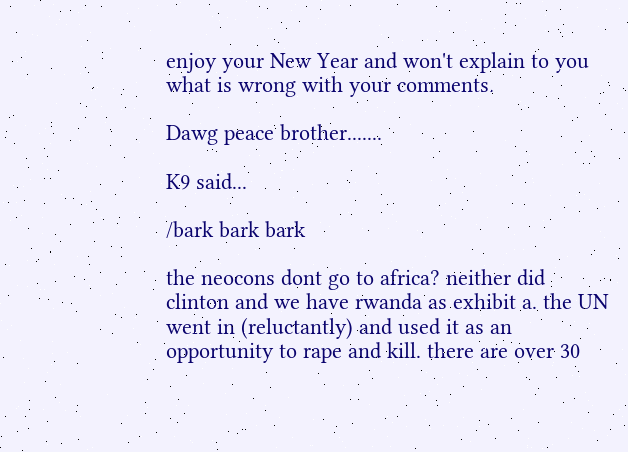enjoy your New Year and won't explain to you what is wrong with your comments.

Dawg peace brother.......

K9 said...

/bark bark bark

the neocons dont go to africa? neither did clinton and we have rwanda as exhibit a. the UN went in (reluctantly) and used it as an opportunity to rape and kill. there are over 30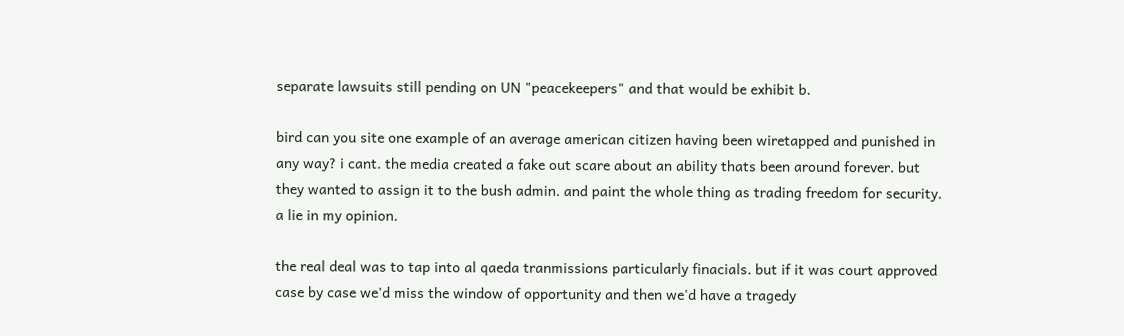separate lawsuits still pending on UN "peacekeepers" and that would be exhibit b.

bird can you site one example of an average american citizen having been wiretapped and punished in any way? i cant. the media created a fake out scare about an ability thats been around forever. but they wanted to assign it to the bush admin. and paint the whole thing as trading freedom for security. a lie in my opinion.

the real deal was to tap into al qaeda tranmissions particularly finacials. but if it was court approved case by case we'd miss the window of opportunity and then we'd have a tragedy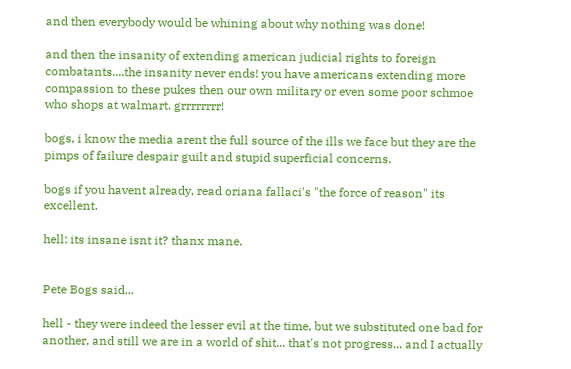and then everybody would be whining about why nothing was done!

and then the insanity of extending american judicial rights to foreign combatants....the insanity never ends! you have americans extending more compassion to these pukes then our own military or even some poor schmoe who shops at walmart. grrrrrrrr!

bogs, i know the media arent the full source of the ills we face but they are the pimps of failure despair guilt and stupid superficial concerns.

bogs if you havent already, read oriana fallaci's "the force of reason" its excellent.

hell: its insane isnt it? thanx mane.


Pete Bogs said...

hell - they were indeed the lesser evil at the time, but we substituted one bad for another, and still we are in a world of shit... that's not progress... and I actually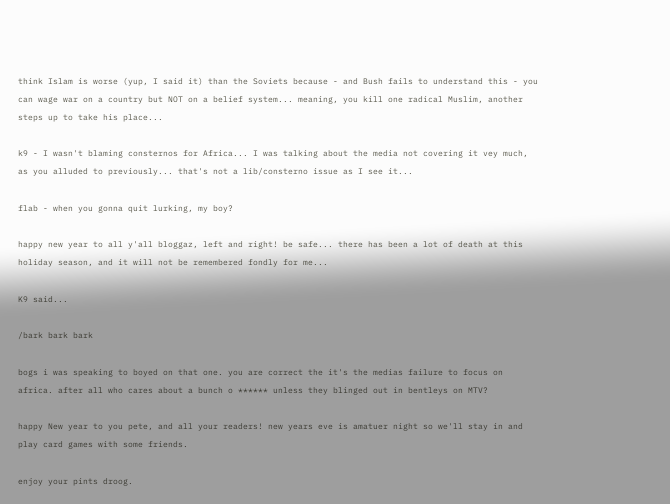think Islam is worse (yup, I said it) than the Soviets because - and Bush fails to understand this - you can wage war on a country but NOT on a belief system... meaning, you kill one radical Muslim, another steps up to take his place...

k9 - I wasn't blaming consternos for Africa... I was talking about the media not covering it vey much, as you alluded to previously... that's not a lib/consterno issue as I see it...

flab - when you gonna quit lurking, my boy?

happy new year to all y'all bloggaz, left and right! be safe... there has been a lot of death at this holiday season, and it will not be remembered fondly for me...

K9 said...

/bark bark bark

bogs i was speaking to boyed on that one. you are correct the it's the medias failure to focus on africa. after all who cares about a bunch o ****** unless they blinged out in bentleys on MTV?

happy New year to you pete, and all your readers! new years eve is amatuer night so we'll stay in and play card games with some friends.

enjoy your pints droog.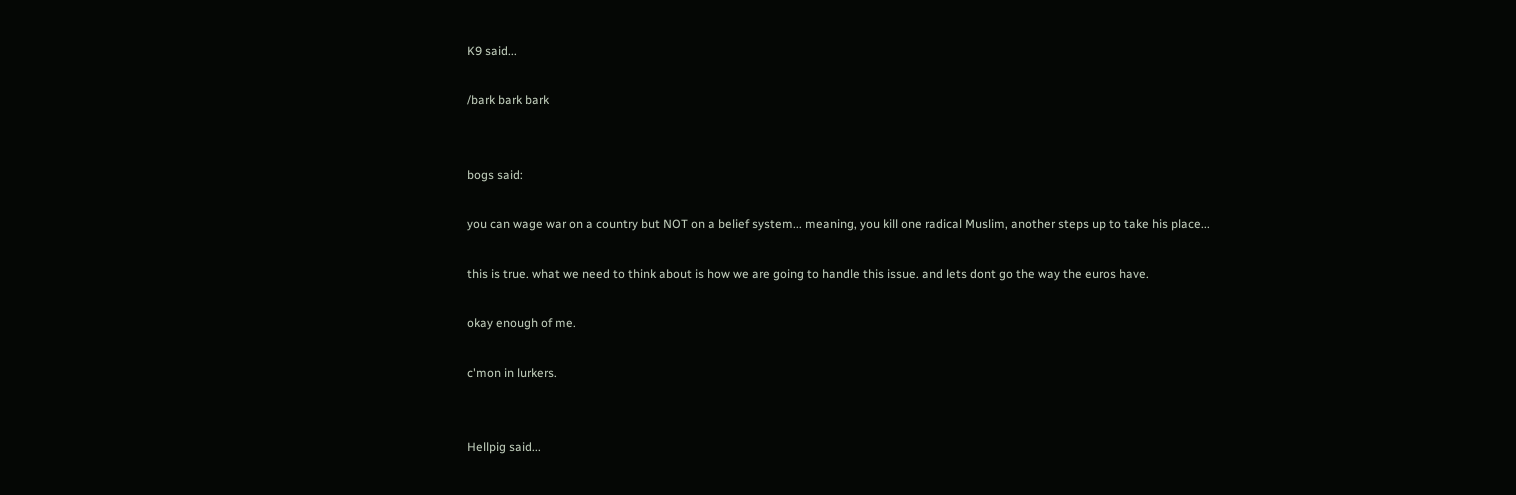K9 said...

/bark bark bark


bogs said:

you can wage war on a country but NOT on a belief system... meaning, you kill one radical Muslim, another steps up to take his place...

this is true. what we need to think about is how we are going to handle this issue. and lets dont go the way the euros have.

okay enough of me.

c'mon in lurkers.


Hellpig said...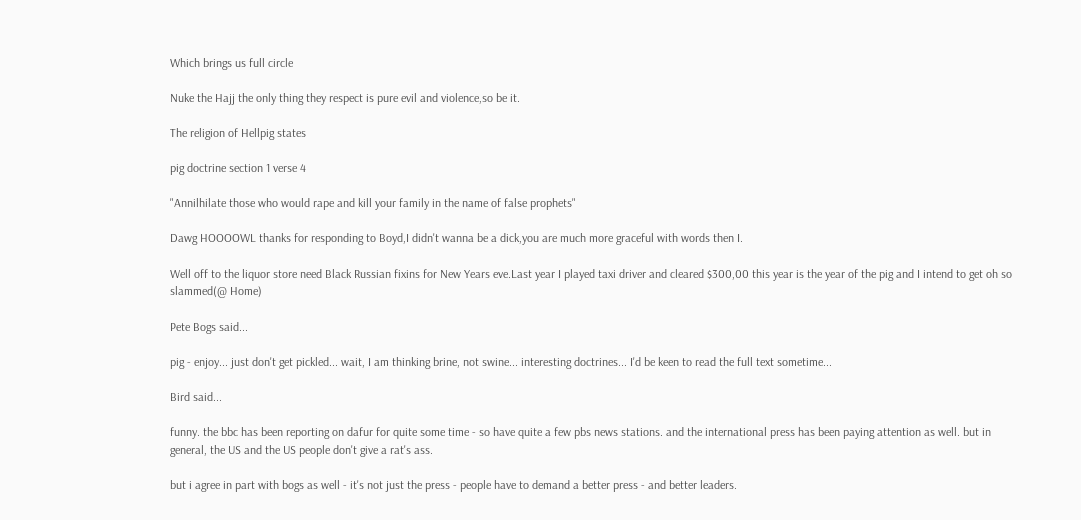Which brings us full circle

Nuke the Hajj the only thing they respect is pure evil and violence,so be it.

The religion of Hellpig states

pig doctrine section 1 verse 4

"Annilhilate those who would rape and kill your family in the name of false prophets"

Dawg HOOOOWL thanks for responding to Boyd,I didn't wanna be a dick,you are much more graceful with words then I.

Well off to the liquor store need Black Russian fixins for New Years eve.Last year I played taxi driver and cleared $300,00 this year is the year of the pig and I intend to get oh so slammed(@ Home)

Pete Bogs said...

pig - enjoy... just don't get pickled... wait, I am thinking brine, not swine... interesting doctrines... I'd be keen to read the full text sometime...

Bird said...

funny. the bbc has been reporting on dafur for quite some time - so have quite a few pbs news stations. and the international press has been paying attention as well. but in general, the US and the US people don't give a rat's ass.

but i agree in part with bogs as well - it's not just the press - people have to demand a better press - and better leaders.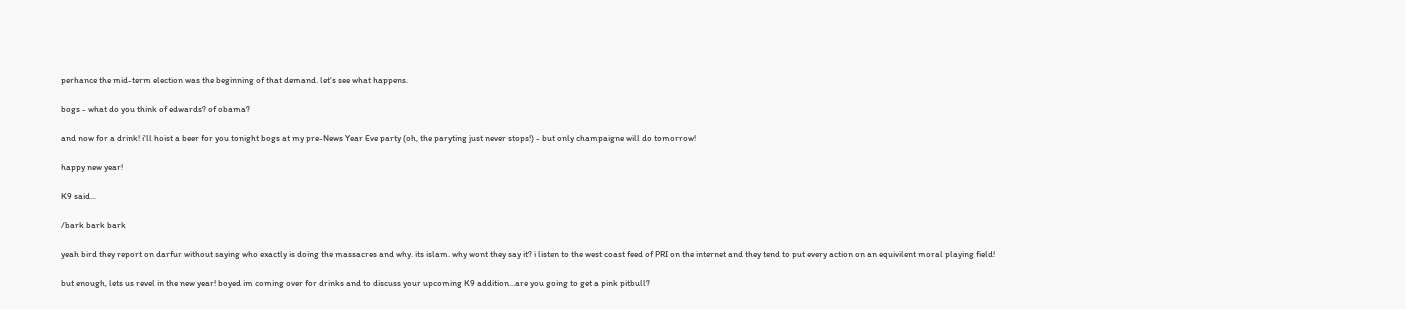perhance the mid-term election was the beginning of that demand. let's see what happens.

bogs - what do you think of edwards? of obama?

and now for a drink! i'll hoist a beer for you tonight bogs at my pre-News Year Eve party (oh, the paryting just never stops!) - but only champaigne will do tomorrow!

happy new year!

K9 said...

/bark bark bark

yeah bird they report on darfur without saying who exactly is doing the massacres and why. its islam. why wont they say it? i listen to the west coast feed of PRI on the internet and they tend to put every action on an equivilent moral playing field!

but enough, lets us revel in the new year! boyed im coming over for drinks and to discuss your upcoming K9 addition...are you going to get a pink pitbull?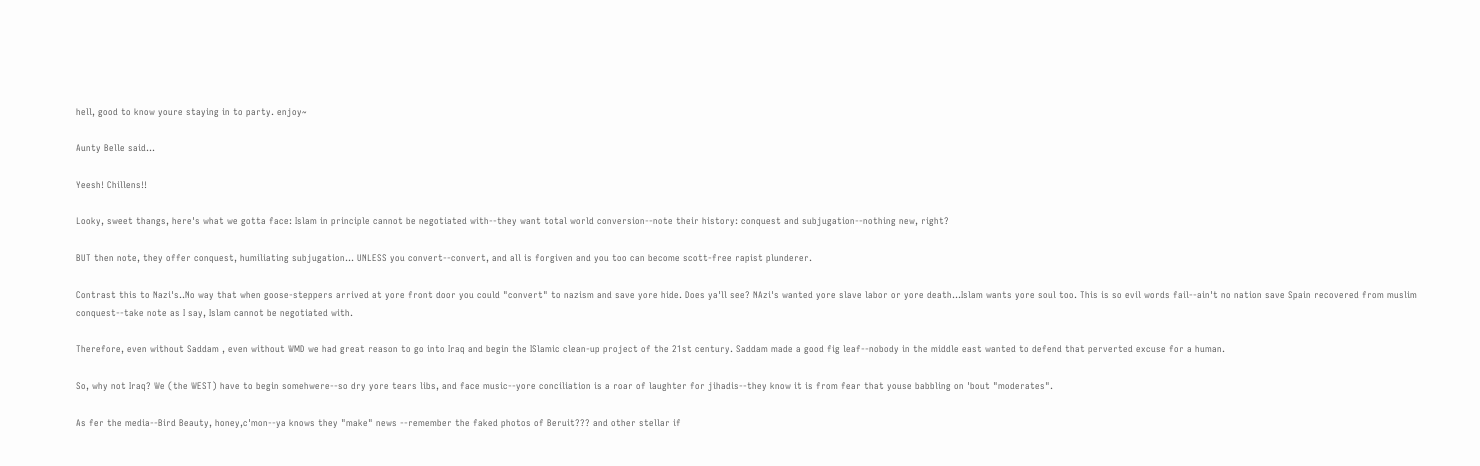hell, good to know youre staying in to party. enjoy~

Aunty Belle said...

Yeesh! Chillens!!

Looky, sweet thangs, here's what we gotta face: Islam in principle cannot be negotiated with--they want total world conversion--note their history: conquest and subjugation--nothing new, right?

BUT then note, they offer conquest, humiliating subjugation... UNLESS you convert--convert, and all is forgiven and you too can become scott-free rapist plunderer.

Contrast this to Nazi's..No way that when goose-steppers arrived at yore front door you could "convert" to nazism and save yore hide. Does ya'll see? NAzi's wanted yore slave labor or yore death...Islam wants yore soul too. This is so evil words fail--ain't no nation save Spain recovered from muslim conquest--take note as I say, Islam cannot be negotiated with.

Therefore, even without Saddam , even without WMD we had great reason to go into Iraq and begin the ISlamic clean-up project of the 21st century. Saddam made a good fig leaf--nobody in the middle east wanted to defend that perverted excuse for a human.

So, why not Iraq? We (the WEST) have to begin somehwere--so dry yore tears libs, and face music--yore conciliation is a roar of laughter for jihadis--they know it is from fear that youse babbling on 'bout "moderates".

As fer the media--Bird Beauty, honey,c'mon--ya knows they "make" news --remember the faked photos of Beruit??? and other stellar if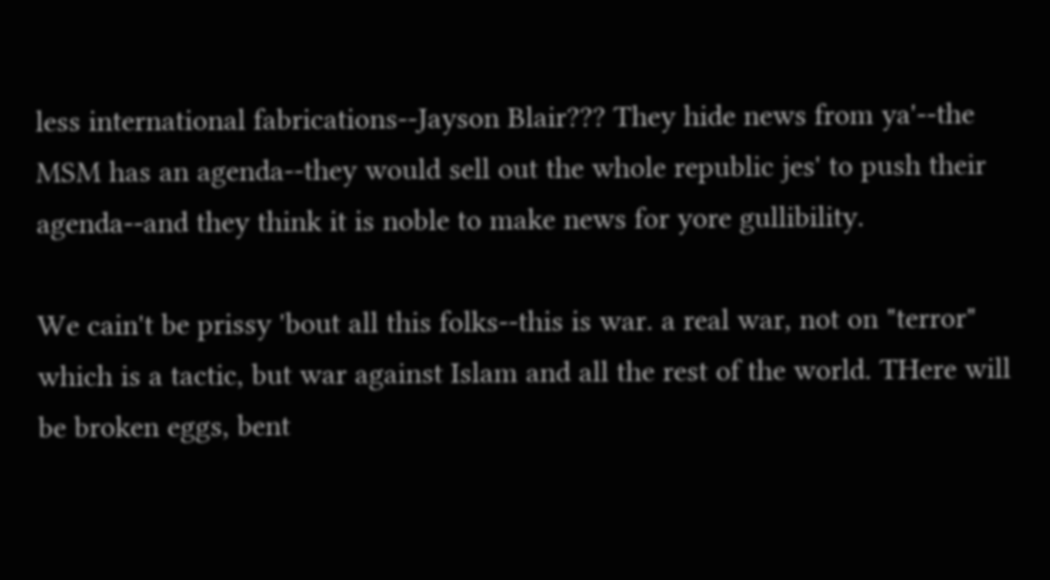less international fabrications--Jayson Blair??? They hide news from ya'--the MSM has an agenda--they would sell out the whole republic jes' to push their agenda--and they think it is noble to make news for yore gullibility.

We cain't be prissy 'bout all this folks--this is war. a real war, not on "terror" which is a tactic, but war against Islam and all the rest of the world. THere will be broken eggs, bent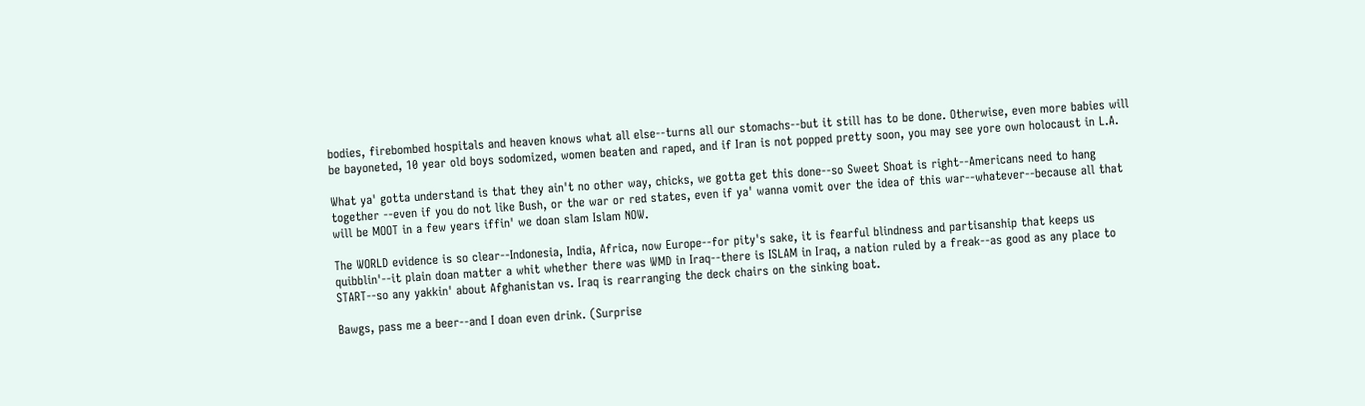bodies, firebombed hospitals and heaven knows what all else--turns all our stomachs--but it still has to be done. Otherwise, even more babies will be bayoneted, 10 year old boys sodomized, women beaten and raped, and if Iran is not popped pretty soon, you may see yore own holocaust in L.A.

What ya' gotta understand is that they ain't no other way, chicks, we gotta get this done--so Sweet Shoat is right--Americans need to hang together --even if you do not like Bush, or the war or red states, even if ya' wanna vomit over the idea of this war--whatever--because all that will be MOOT in a few years iffin' we doan slam Islam NOW.

The WORLD evidence is so clear--Indonesia, India, Africa, now Europe--for pity's sake, it is fearful blindness and partisanship that keeps us quibblin'--it plain doan matter a whit whether there was WMD in Iraq--there is ISLAM in Iraq, a nation ruled by a freak--as good as any place to START--so any yakkin' about Afghanistan vs. Iraq is rearranging the deck chairs on the sinking boat.

Bawgs, pass me a beer--and I doan even drink. (Surprise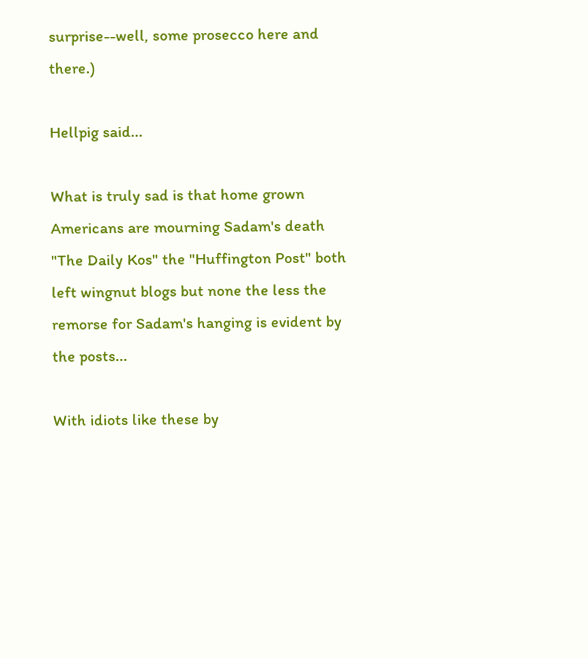surprise--well, some prosecco here and there.)

Hellpig said...

What is truly sad is that home grown Americans are mourning Sadam's death "The Daily Kos" the "Huffington Post" both left wingnut blogs but none the less the remorse for Sadam's hanging is evident by the posts...

With idiots like these by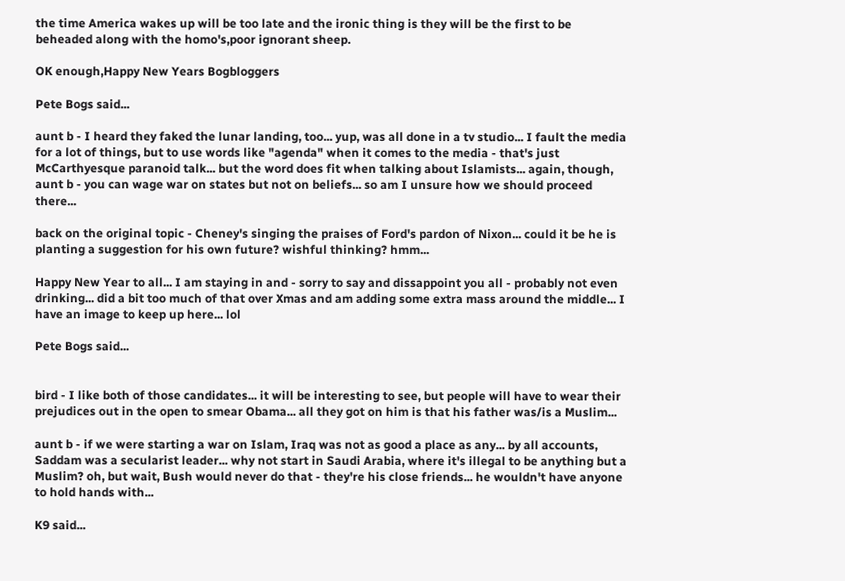the time America wakes up will be too late and the ironic thing is they will be the first to be beheaded along with the homo's,poor ignorant sheep.

OK enough,Happy New Years Bogbloggers

Pete Bogs said...

aunt b - I heard they faked the lunar landing, too... yup, was all done in a tv studio... I fault the media for a lot of things, but to use words like "agenda" when it comes to the media - that's just McCarthyesque paranoid talk... but the word does fit when talking about Islamists... again, though, aunt b - you can wage war on states but not on beliefs... so am I unsure how we should proceed there...

back on the original topic - Cheney's singing the praises of Ford's pardon of Nixon... could it be he is planting a suggestion for his own future? wishful thinking? hmm...

Happy New Year to all... I am staying in and - sorry to say and dissappoint you all - probably not even drinking... did a bit too much of that over Xmas and am adding some extra mass around the middle... I have an image to keep up here... lol

Pete Bogs said...


bird - I like both of those candidates... it will be interesting to see, but people will have to wear their prejudices out in the open to smear Obama... all they got on him is that his father was/is a Muslim...

aunt b - if we were starting a war on Islam, Iraq was not as good a place as any... by all accounts, Saddam was a secularist leader... why not start in Saudi Arabia, where it's illegal to be anything but a Muslim? oh, but wait, Bush would never do that - they're his close friends... he wouldn't have anyone to hold hands with...

K9 said...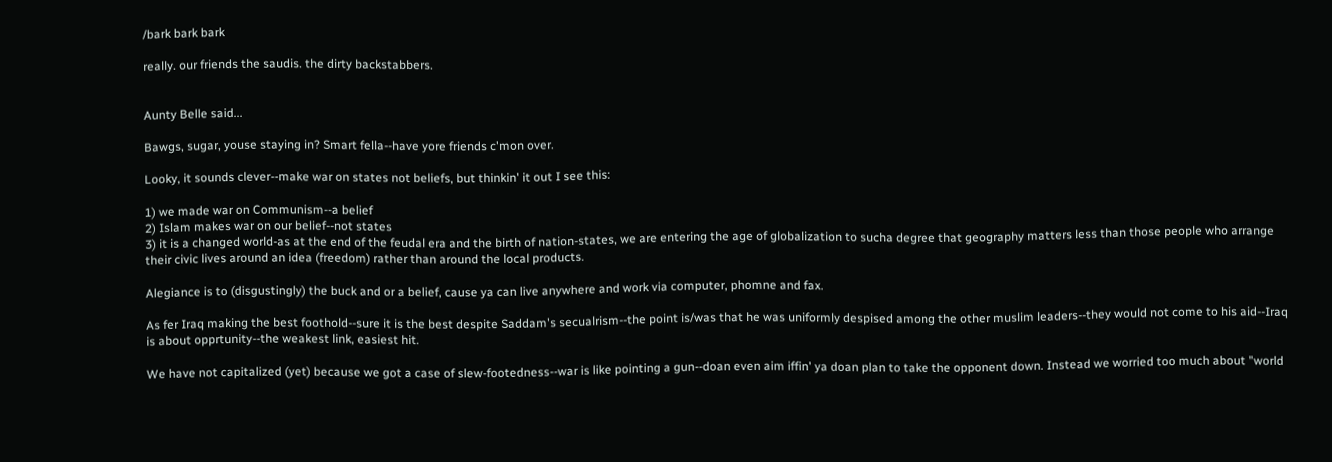/bark bark bark

really. our friends the saudis. the dirty backstabbers.


Aunty Belle said...

Bawgs, sugar, youse staying in? Smart fella--have yore friends c'mon over.

Looky, it sounds clever--make war on states not beliefs, but thinkin' it out I see this:

1) we made war on Communism--a belief
2) Islam makes war on our belief--not states
3) it is a changed world-as at the end of the feudal era and the birth of nation-states, we are entering the age of globalization to sucha degree that geography matters less than those people who arrange their civic lives around an idea (freedom) rather than around the local products.

Alegiance is to (disgustingly) the buck and or a belief, cause ya can live anywhere and work via computer, phomne and fax.

As fer Iraq making the best foothold--sure it is the best despite Saddam's secualrism--the point is/was that he was uniformly despised among the other muslim leaders--they would not come to his aid--Iraq is about opprtunity--the weakest link, easiest hit.

We have not capitalized (yet) because we got a case of slew-footedness--war is like pointing a gun--doan even aim iffin' ya doan plan to take the opponent down. Instead we worried too much about "world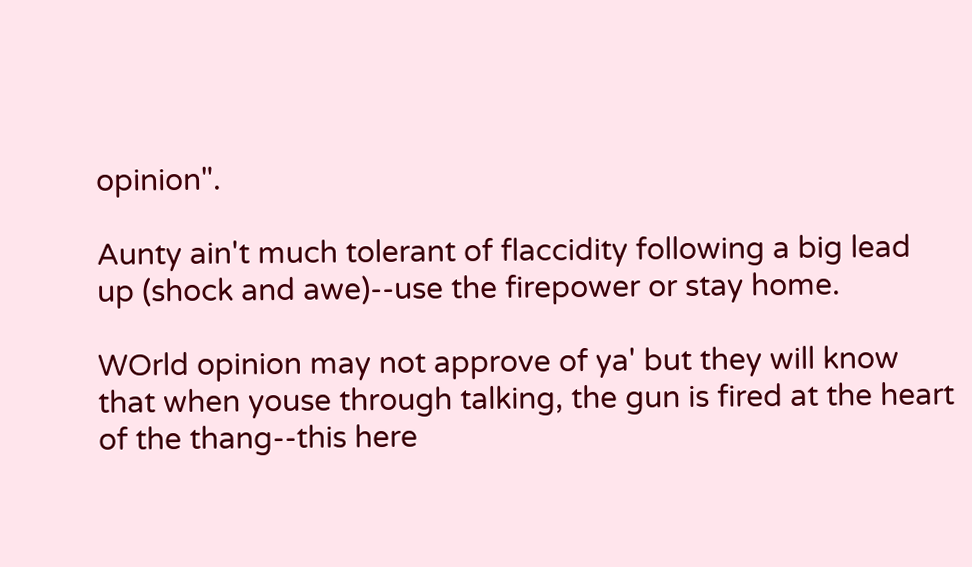opinion".

Aunty ain't much tolerant of flaccidity following a big lead up (shock and awe)--use the firepower or stay home.

WOrld opinion may not approve of ya' but they will know that when youse through talking, the gun is fired at the heart of the thang--this here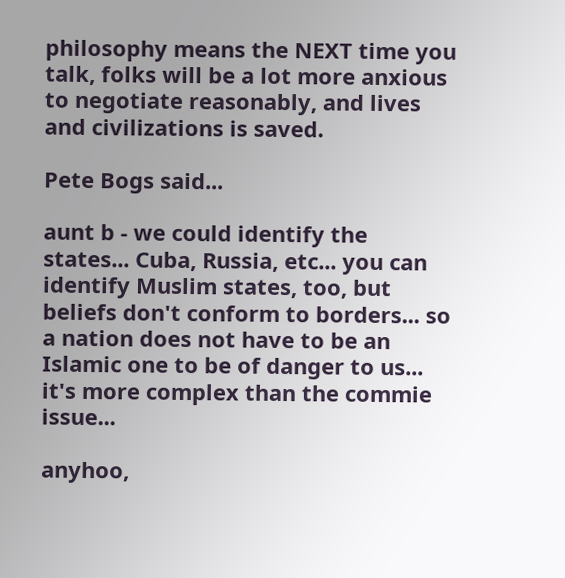philosophy means the NEXT time you talk, folks will be a lot more anxious to negotiate reasonably, and lives and civilizations is saved.

Pete Bogs said...

aunt b - we could identify the states... Cuba, Russia, etc... you can identify Muslim states, too, but beliefs don't conform to borders... so a nation does not have to be an Islamic one to be of danger to us... it's more complex than the commie issue...

anyhoo,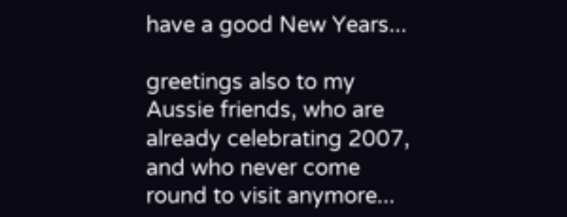have a good New Years...

greetings also to my Aussie friends, who are already celebrating 2007, and who never come round to visit anymore...